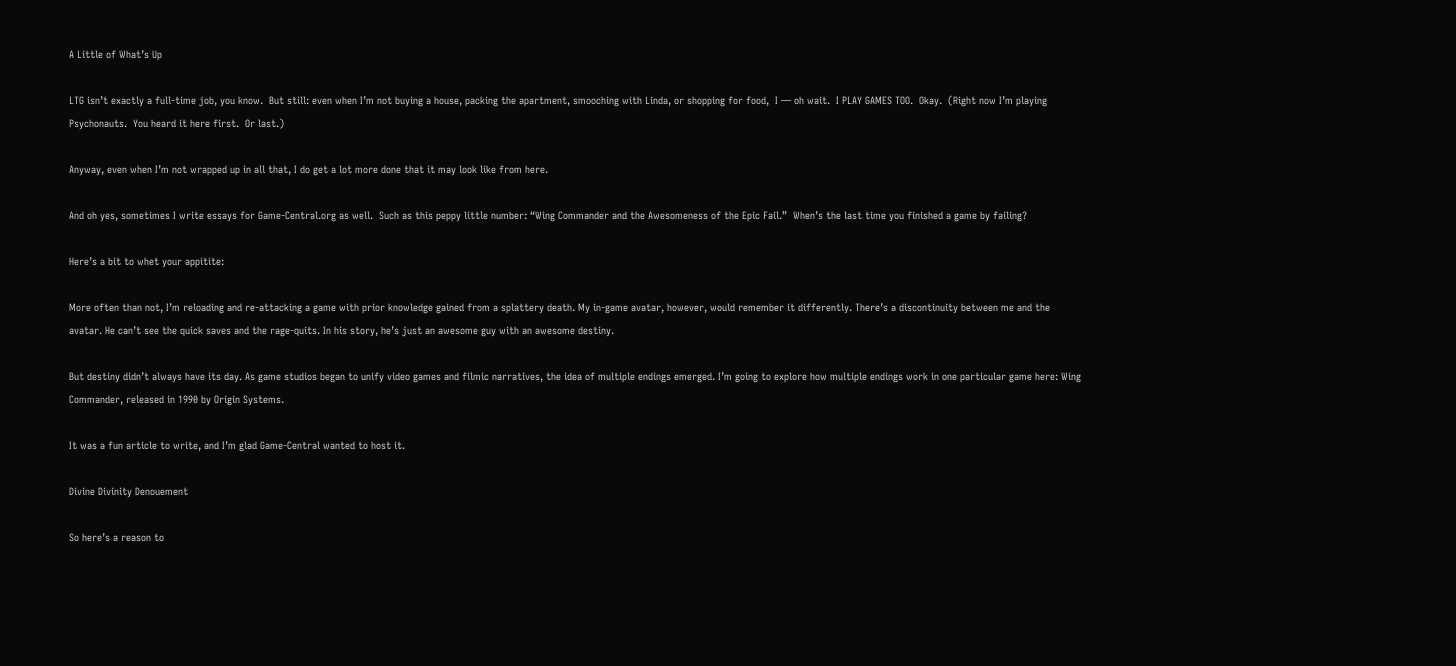A Little of What’s Up

LTG isn’t exactly a full-time job, you know.  But still: even when I’m not buying a house, packing the apartment, smooching with Linda, or shopping for food,  I — oh wait.  I PLAY GAMES TOO.  Okay.  (Right now I’m playing Psychonauts.  You heard it here first.  Or last.)

Anyway, even when I’m not wrapped up in all that, I do get a lot more done that it may look like from here.

And oh yes, sometimes I write essays for Game-Central.org as well.  Such as this peppy little number: “Wing Commander and the Awesomeness of the Epic Fail.”  When’s the last time you finished a game by failing?

Here’s a bit to whet your appitite:

More often than not, I’m reloading and re-attacking a game with prior knowledge gained from a splattery death. My in-game avatar, however, would remember it differently. There’s a discontinuity between me and the avatar. He can’t see the quick saves and the rage-quits. In his story, he’s just an awesome guy with an awesome destiny.

But destiny didn’t always have its day. As game studios began to unify video games and filmic narratives, the idea of multiple endings emerged. I’m going to explore how multiple endings work in one particular game here: Wing Commander, released in 1990 by Origin Systems.

It was a fun article to write, and I’m glad Game-Central wanted to host it.

Divine Divinity Denouement

So here’s a reason to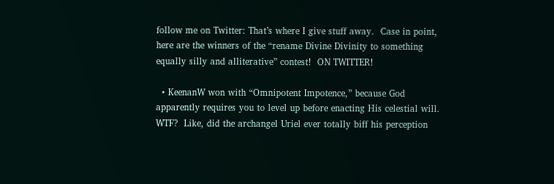follow me on Twitter: That’s where I give stuff away.  Case in point, here are the winners of the “rename Divine Divinity to something equally silly and alliterative” contest!  ON TWITTER!

  • KeenanW won with “Omnipotent Impotence,” because God apparently requires you to level up before enacting His celestial will.  WTF?  Like, did the archangel Uriel ever totally biff his perception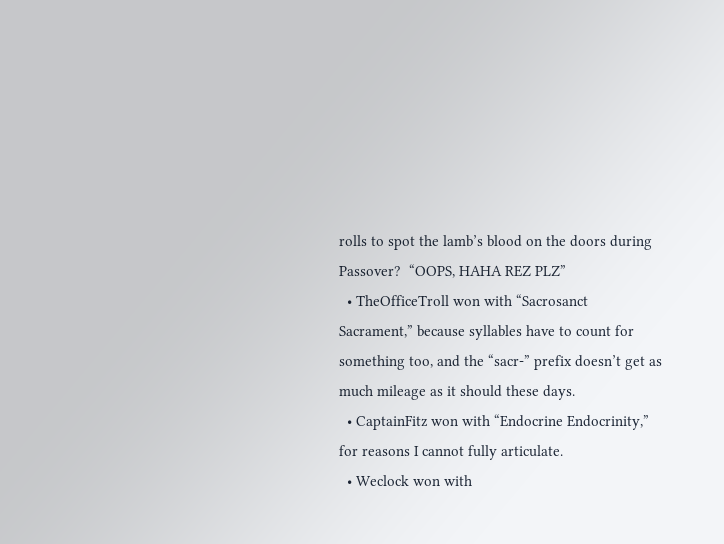rolls to spot the lamb’s blood on the doors during Passover?  “OOPS, HAHA REZ PLZ”
  • TheOfficeTroll won with “Sacrosanct Sacrament,” because syllables have to count for something too, and the “sacr-” prefix doesn’t get as much mileage as it should these days.
  • CaptainFitz won with “Endocrine Endocrinity,” for reasons I cannot fully articulate.
  • Weclock won with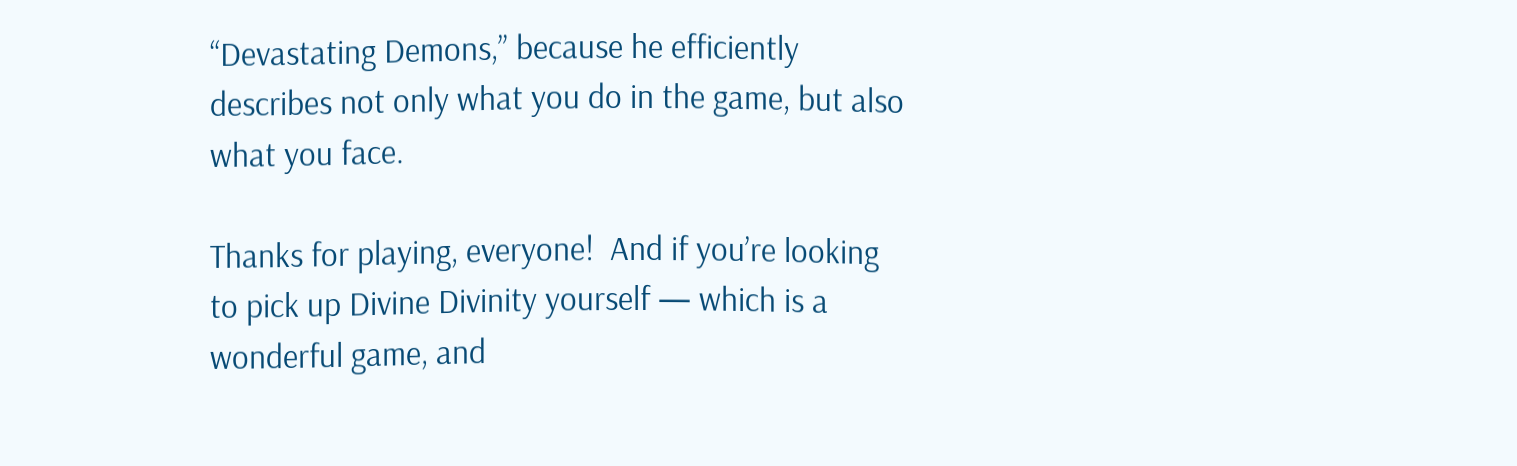“Devastating Demons,” because he efficiently describes not only what you do in the game, but also what you face.

Thanks for playing, everyone!  And if you’re looking to pick up Divine Divinity yourself — which is a wonderful game, and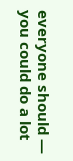everyone should — you could do a lot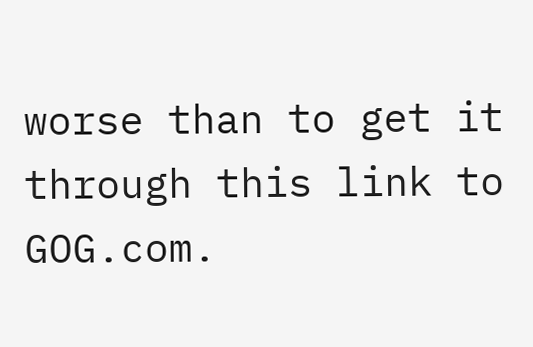worse than to get it through this link to GOG.com.